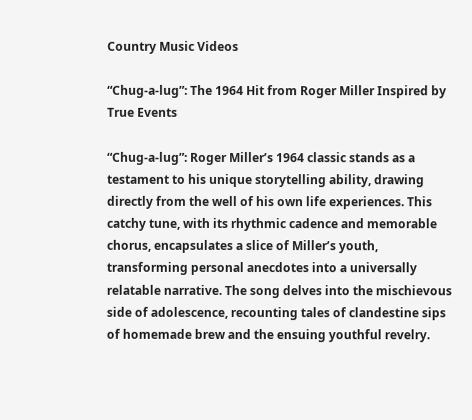Country Music Videos

“Chug-a-lug”: The 1964 Hit from Roger Miller Inspired by True Events

“Chug-a-lug”: Roger Miller’s 1964 classic stands as a testament to his unique storytelling ability, drawing directly from the well of his own life experiences. This catchy tune, with its rhythmic cadence and memorable chorus, encapsulates a slice of Miller’s youth, transforming personal anecdotes into a universally relatable narrative. The song delves into the mischievous side of adolescence, recounting tales of clandestine sips of homemade brew and the ensuing youthful revelry.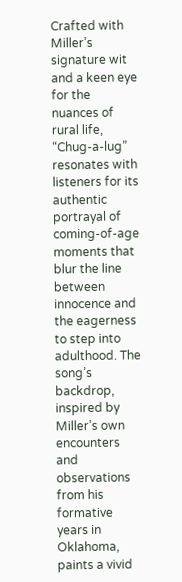Crafted with Miller’s signature wit and a keen eye for the nuances of rural life, “Chug-a-lug” resonates with listeners for its authentic portrayal of coming-of-age moments that blur the line between innocence and the eagerness to step into adulthood. The song’s backdrop, inspired by Miller’s own encounters and observations from his formative years in Oklahoma, paints a vivid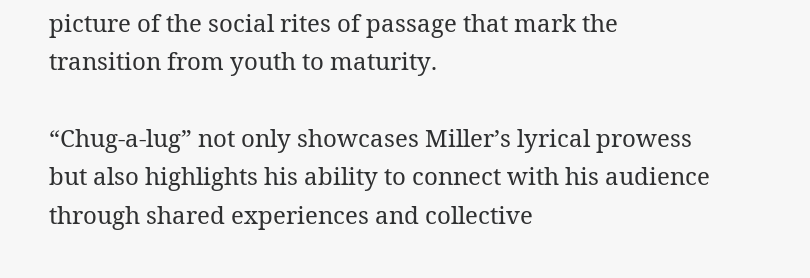picture of the social rites of passage that mark the transition from youth to maturity.

“Chug-a-lug” not only showcases Miller’s lyrical prowess but also highlights his ability to connect with his audience through shared experiences and collective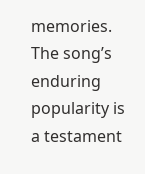memories. The song’s enduring popularity is a testament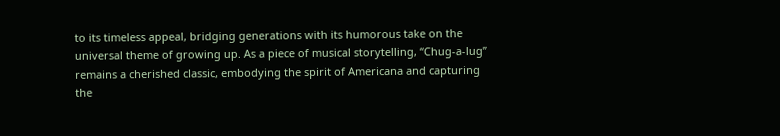to its timeless appeal, bridging generations with its humorous take on the universal theme of growing up. As a piece of musical storytelling, “Chug-a-lug” remains a cherished classic, embodying the spirit of Americana and capturing the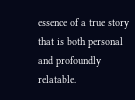essence of a true story that is both personal and profoundly relatable.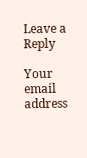Leave a Reply

Your email address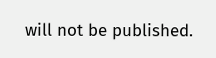will not be published.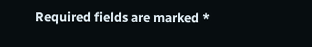Required fields are marked *